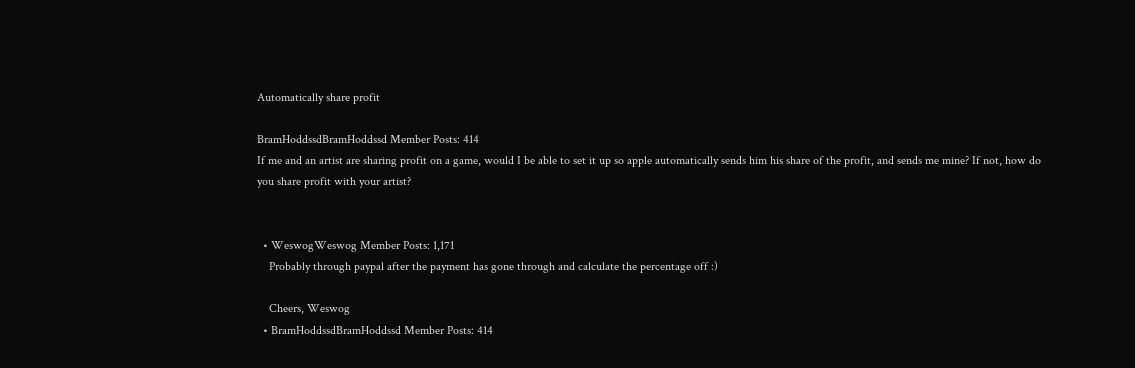Automatically share profit

BramHoddssdBramHoddssd Member Posts: 414
If me and an artist are sharing profit on a game, would I be able to set it up so apple automatically sends him his share of the profit, and sends me mine? If not, how do you share profit with your artist?


  • WeswogWeswog Member Posts: 1,171
    Probably through paypal after the payment has gone through and calculate the percentage off :)

    Cheers, Weswog
  • BramHoddssdBramHoddssd Member Posts: 414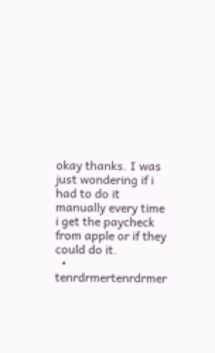okay thanks. I was just wondering if i had to do it manually every time i get the paycheck from apple or if they could do it.
  • tenrdrmertenrdrmer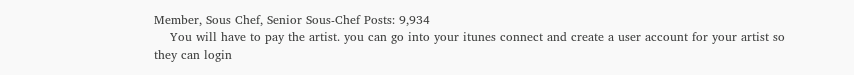Member, Sous Chef, Senior Sous-Chef Posts: 9,934
    You will have to pay the artist. you can go into your itunes connect and create a user account for your artist so they can login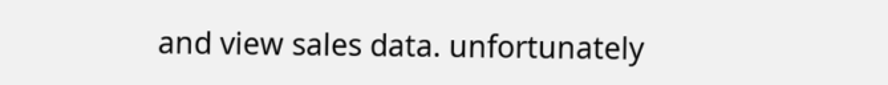and view sales data. unfortunately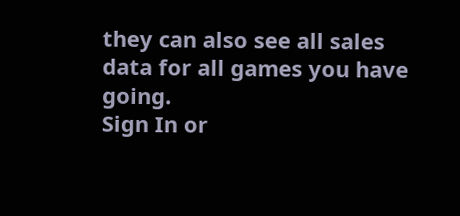they can also see all sales data for all games you have going.
Sign In or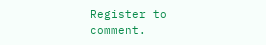Register to comment.